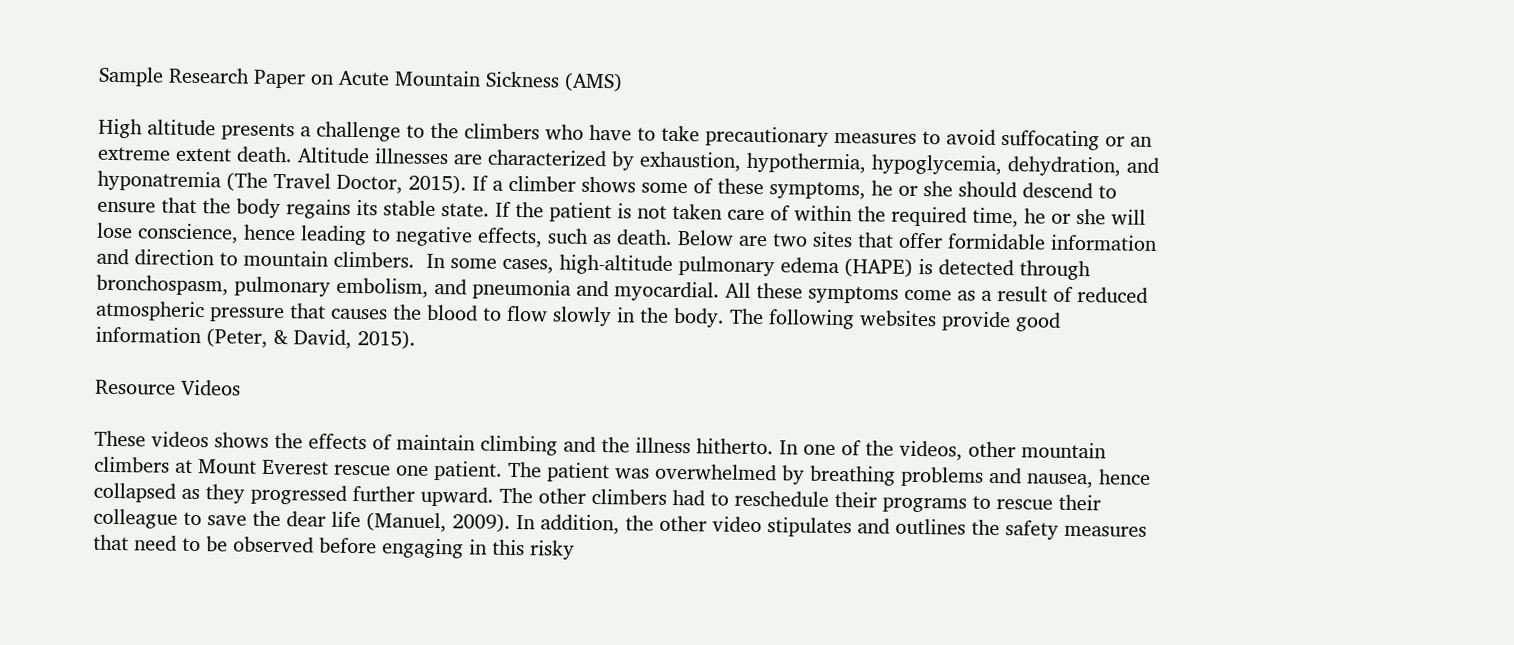Sample Research Paper on Acute Mountain Sickness (AMS)

High altitude presents a challenge to the climbers who have to take precautionary measures to avoid suffocating or an extreme extent death. Altitude illnesses are characterized by exhaustion, hypothermia, hypoglycemia, dehydration, and hyponatremia (The Travel Doctor, 2015). If a climber shows some of these symptoms, he or she should descend to ensure that the body regains its stable state. If the patient is not taken care of within the required time, he or she will lose conscience, hence leading to negative effects, such as death. Below are two sites that offer formidable information and direction to mountain climbers.  In some cases, high-altitude pulmonary edema (HAPE) is detected through bronchospasm, pulmonary embolism, and pneumonia and myocardial. All these symptoms come as a result of reduced atmospheric pressure that causes the blood to flow slowly in the body. The following websites provide good information (Peter, & David, 2015).

Resource Videos

These videos shows the effects of maintain climbing and the illness hitherto. In one of the videos, other mountain climbers at Mount Everest rescue one patient. The patient was overwhelmed by breathing problems and nausea, hence collapsed as they progressed further upward. The other climbers had to reschedule their programs to rescue their colleague to save the dear life (Manuel, 2009). In addition, the other video stipulates and outlines the safety measures that need to be observed before engaging in this risky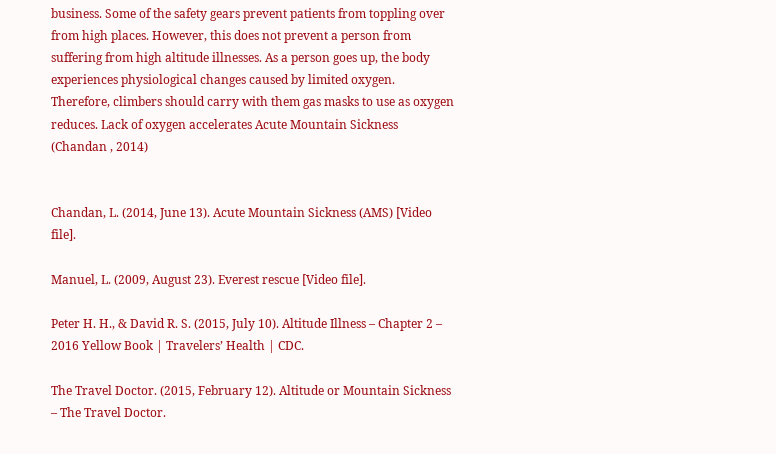business. Some of the safety gears prevent patients from toppling over from high places. However, this does not prevent a person from suffering from high altitude illnesses. As a person goes up, the body experiences physiological changes caused by limited oxygen. Therefore, climbers should carry with them gas masks to use as oxygen reduces. Lack of oxygen accelerates Acute Mountain Sickness (Chandan , 2014)


Chandan, L. (2014, June 13). Acute Mountain Sickness (AMS) [Video file].

Manuel, L. (2009, August 23). Everest rescue [Video file].

Peter H. H., & David R. S. (2015, July 10). Altitude Illness – Chapter 2 – 2016 Yellow Book | Travelers’ Health | CDC.

The Travel Doctor. (2015, February 12). Altitude or Mountain Sickness – The Travel Doctor.